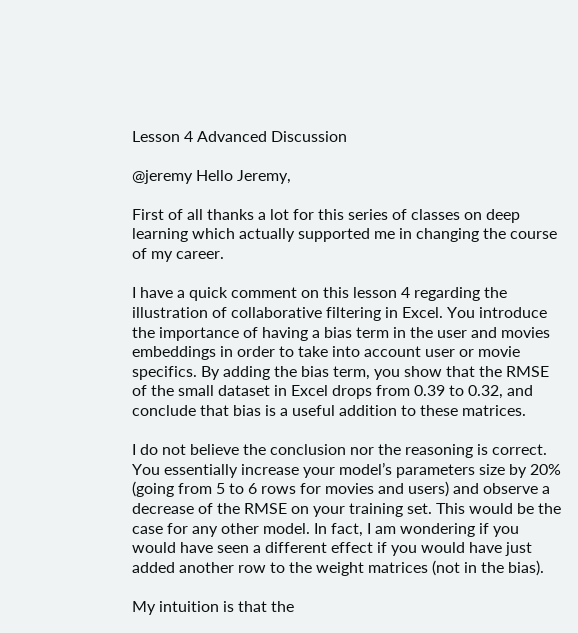Lesson 4 Advanced Discussion

@jeremy Hello Jeremy,

First of all thanks a lot for this series of classes on deep learning which actually supported me in changing the course of my career.

I have a quick comment on this lesson 4 regarding the illustration of collaborative filtering in Excel. You introduce the importance of having a bias term in the user and movies embeddings in order to take into account user or movie specifics. By adding the bias term, you show that the RMSE of the small dataset in Excel drops from 0.39 to 0.32, and conclude that bias is a useful addition to these matrices.

I do not believe the conclusion nor the reasoning is correct. You essentially increase your model’s parameters size by 20% (going from 5 to 6 rows for movies and users) and observe a decrease of the RMSE on your training set. This would be the case for any other model. In fact, I am wondering if you would have seen a different effect if you would have just added another row to the weight matrices (not in the bias).

My intuition is that the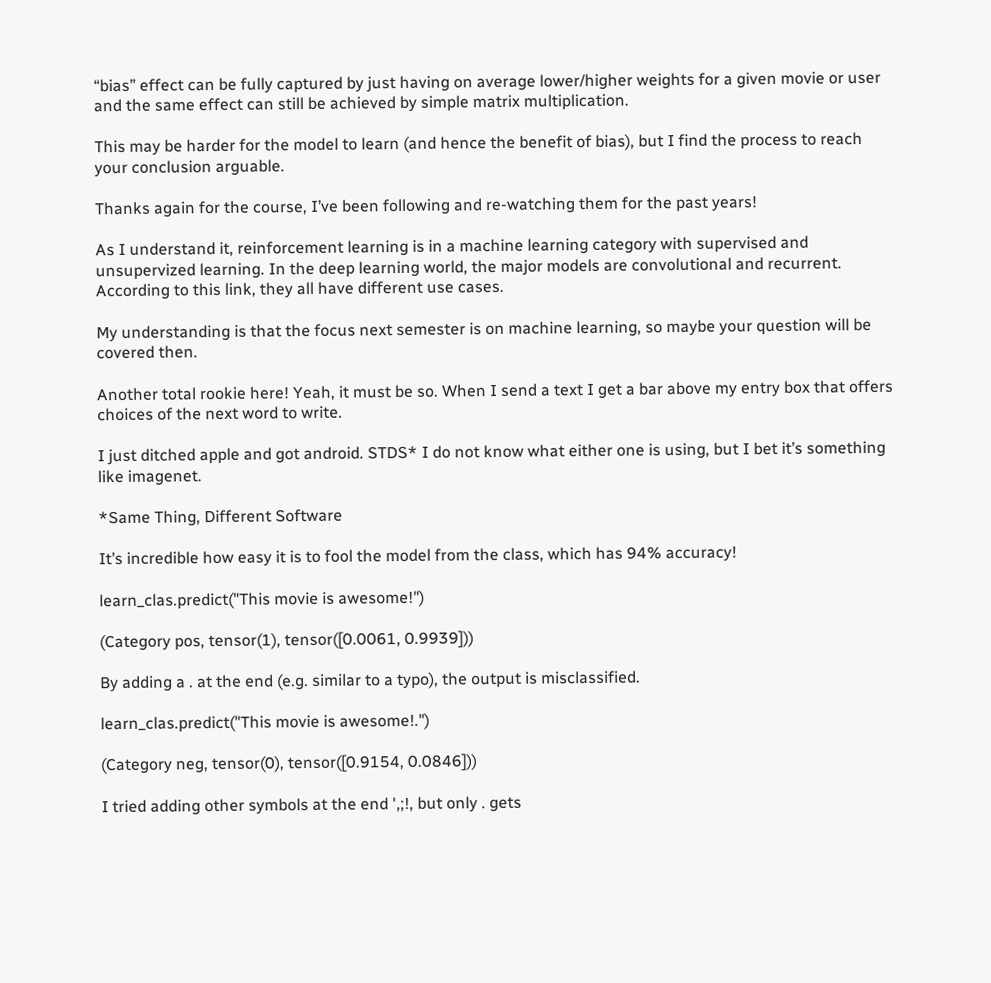“bias” effect can be fully captured by just having on average lower/higher weights for a given movie or user and the same effect can still be achieved by simple matrix multiplication.

This may be harder for the model to learn (and hence the benefit of bias), but I find the process to reach your conclusion arguable.

Thanks again for the course, I’ve been following and re-watching them for the past years!

As I understand it, reinforcement learning is in a machine learning category with supervised and unsupervized learning. In the deep learning world, the major models are convolutional and recurrent. According to this link, they all have different use cases.

My understanding is that the focus next semester is on machine learning, so maybe your question will be covered then.

Another total rookie here! Yeah, it must be so. When I send a text I get a bar above my entry box that offers choices of the next word to write.

I just ditched apple and got android. STDS* I do not know what either one is using, but I bet it’s something like imagenet.

*Same Thing, Different Software

It’s incredible how easy it is to fool the model from the class, which has 94% accuracy!

learn_clas.predict("This movie is awesome!")

(Category pos, tensor(1), tensor([0.0061, 0.9939]))

By adding a . at the end (e.g. similar to a typo), the output is misclassified.

learn_clas.predict("This movie is awesome!.")

(Category neg, tensor(0), tensor([0.9154, 0.0846]))

I tried adding other symbols at the end ',;!, but only . gets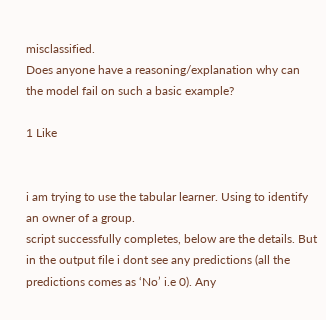misclassified.
Does anyone have a reasoning/explanation why can the model fail on such a basic example?

1 Like


i am trying to use the tabular learner. Using to identify an owner of a group.
script successfully completes, below are the details. But in the output file i dont see any predictions (all the predictions comes as ‘No’ i.e 0). Any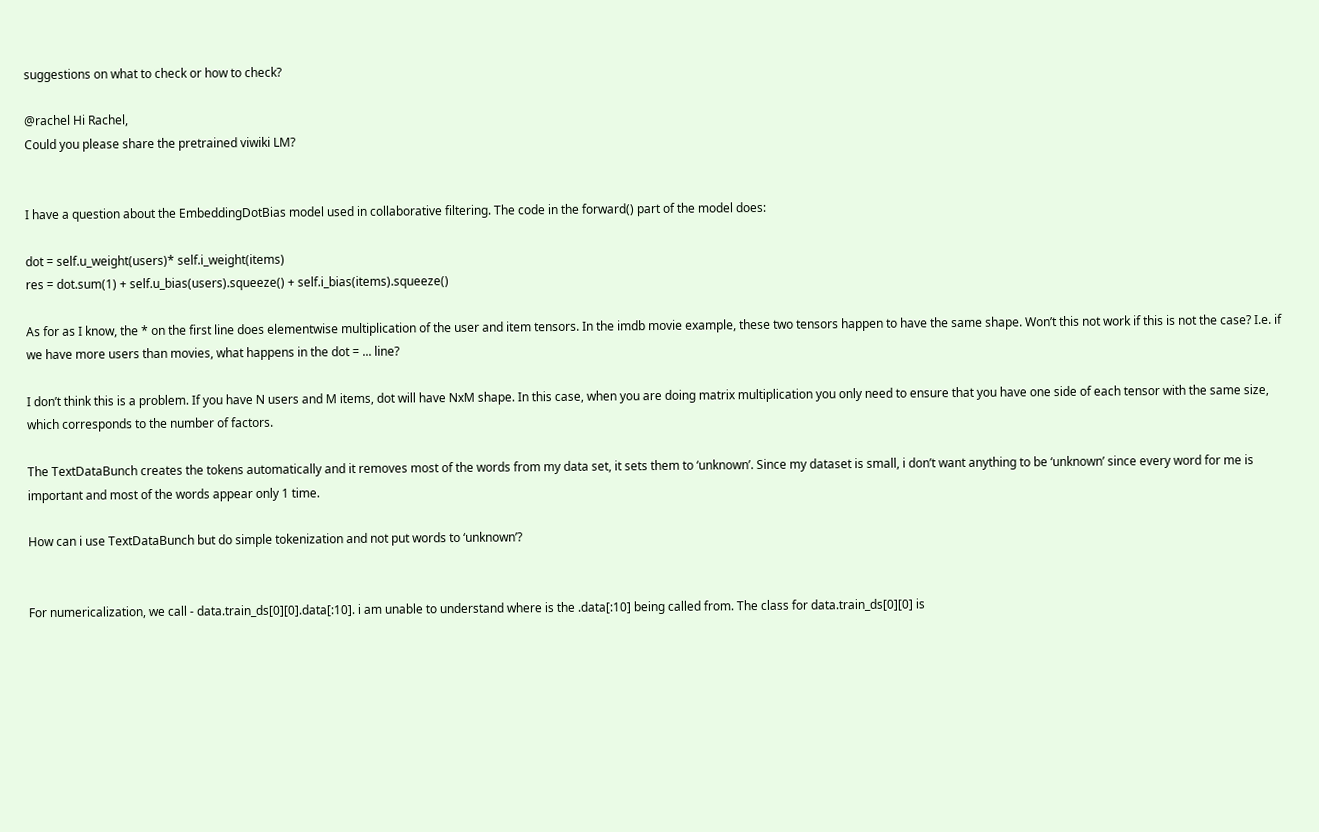suggestions on what to check or how to check?

@rachel Hi Rachel,
Could you please share the pretrained viwiki LM?


I have a question about the EmbeddingDotBias model used in collaborative filtering. The code in the forward() part of the model does:

dot = self.u_weight(users)* self.i_weight(items)
res = dot.sum(1) + self.u_bias(users).squeeze() + self.i_bias(items).squeeze()

As for as I know, the * on the first line does elementwise multiplication of the user and item tensors. In the imdb movie example, these two tensors happen to have the same shape. Won’t this not work if this is not the case? I.e. if we have more users than movies, what happens in the dot = ... line?

I don’t think this is a problem. If you have N users and M items, dot will have NxM shape. In this case, when you are doing matrix multiplication you only need to ensure that you have one side of each tensor with the same size, which corresponds to the number of factors.

The TextDataBunch creates the tokens automatically and it removes most of the words from my data set, it sets them to ‘unknown’. Since my dataset is small, i don’t want anything to be ‘unknown’ since every word for me is important and most of the words appear only 1 time.

How can i use TextDataBunch but do simple tokenization and not put words to ‘unknown’?


For numericalization, we call - data.train_ds[0][0].data[:10]. i am unable to understand where is the .data[:10] being called from. The class for data.train_ds[0][0] is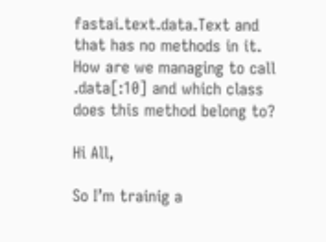fastai.text.data.Text and that has no methods in it. How are we managing to call .data[:10] and which class does this method belong to?

Hi All,

So I’m trainig a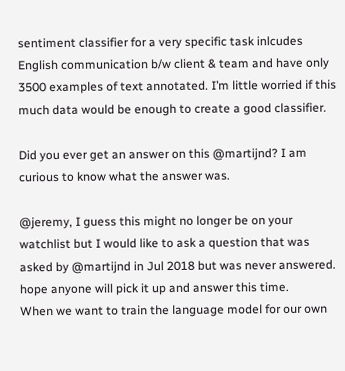sentiment classifier for a very specific task inlcudes English communication b/w client & team and have only 3500 examples of text annotated. I’m little worried if this much data would be enough to create a good classifier.

Did you ever get an answer on this @martijnd? I am curious to know what the answer was.

@jeremy, I guess this might no longer be on your watchlist but I would like to ask a question that was asked by @martijnd in Jul 2018 but was never answered. hope anyone will pick it up and answer this time.
When we want to train the language model for our own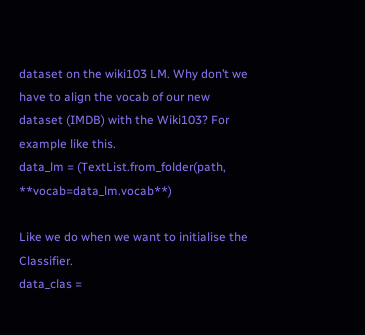dataset on the wiki103 LM. Why don’t we have to align the vocab of our new dataset (IMDB) with the Wiki103? For example like this.
data_lm = (TextList.from_folder(path, **vocab=data_lm.vocab**)

Like we do when we want to initialise the Classifier.
data_clas =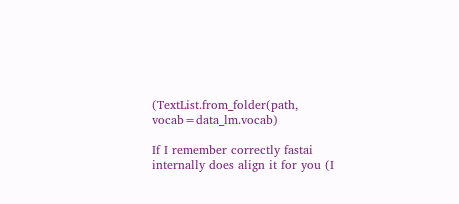(TextList.from_folder(path, vocab=data_lm.vocab)

If I remember correctly fastai internally does align it for you (I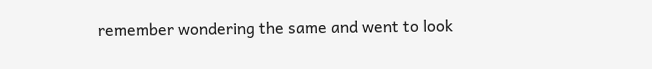remember wondering the same and went to look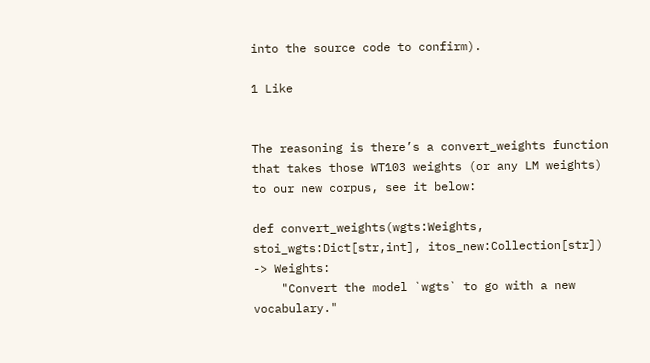into the source code to confirm).

1 Like


The reasoning is there’s a convert_weights function that takes those WT103 weights (or any LM weights) to our new corpus, see it below:

def convert_weights(wgts:Weights, stoi_wgts:Dict[str,int], itos_new:Collection[str]) -> Weights:
    "Convert the model `wgts` to go with a new vocabulary."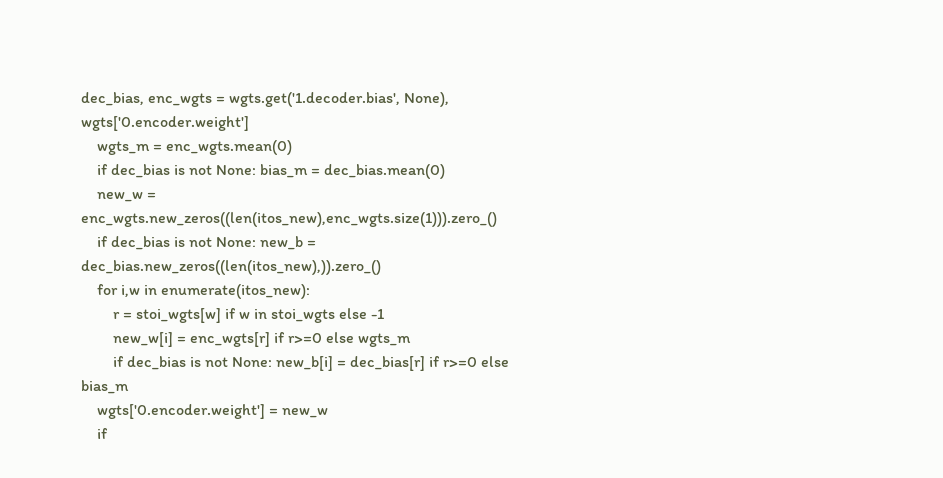dec_bias, enc_wgts = wgts.get('1.decoder.bias', None), wgts['0.encoder.weight']
    wgts_m = enc_wgts.mean(0)
    if dec_bias is not None: bias_m = dec_bias.mean(0)
    new_w = enc_wgts.new_zeros((len(itos_new),enc_wgts.size(1))).zero_()
    if dec_bias is not None: new_b = dec_bias.new_zeros((len(itos_new),)).zero_()
    for i,w in enumerate(itos_new):
        r = stoi_wgts[w] if w in stoi_wgts else -1
        new_w[i] = enc_wgts[r] if r>=0 else wgts_m
        if dec_bias is not None: new_b[i] = dec_bias[r] if r>=0 else bias_m
    wgts['0.encoder.weight'] = new_w
    if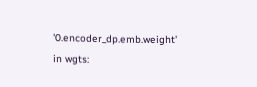'0.encoder_dp.emb.weight' in wgts: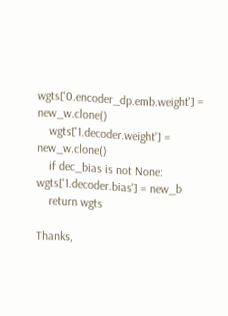wgts['0.encoder_dp.emb.weight'] = new_w.clone()
    wgts['1.decoder.weight'] = new_w.clone()
    if dec_bias is not None: wgts['1.decoder.bias'] = new_b
    return wgts

Thanks,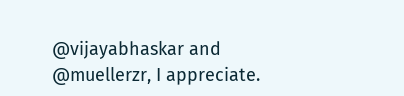@vijayabhaskar and @muellerzr, I appreciate.